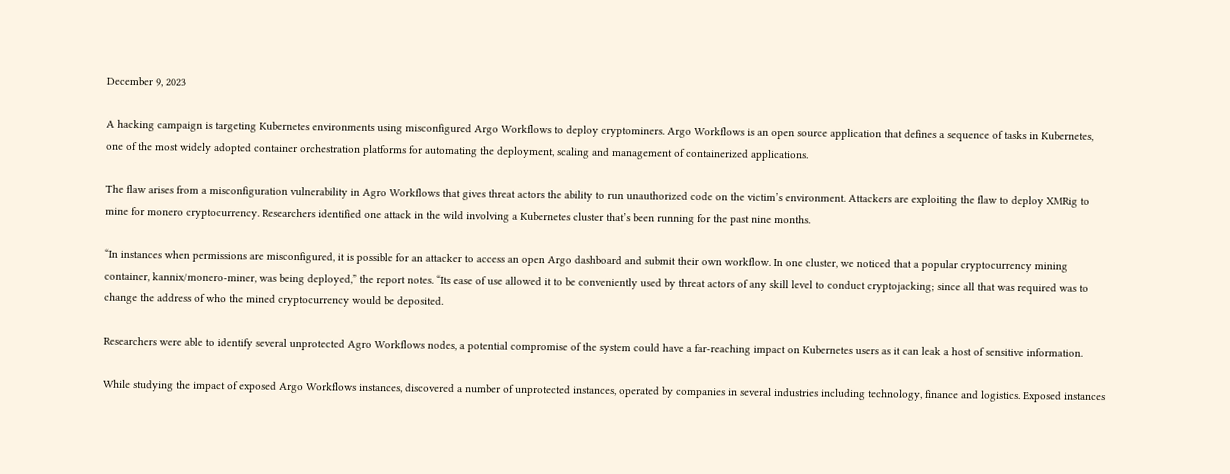December 9, 2023

A hacking campaign is targeting Kubernetes environments using misconfigured Argo Workflows to deploy cryptominers. Argo Workflows is an open source application that defines a sequence of tasks in Kubernetes, one of the most widely adopted container orchestration platforms for automating the deployment, scaling and management of containerized applications.

The flaw arises from a misconfiguration vulnerability in Agro Workflows that gives threat actors the ability to run unauthorized code on the victim’s environment. Attackers are exploiting the flaw to deploy XMRig to mine for monero cryptocurrency. Researchers identified one attack in the wild involving a Kubernetes cluster that’s been running for the past nine months.

“In instances when permissions are misconfigured, it is possible for an attacker to access an open Argo dashboard and submit their own workflow. In one cluster, we noticed that a popular cryptocurrency mining container, kannix/monero-miner, was being deployed,” the report notes. “Its ease of use allowed it to be conveniently used by threat actors of any skill level to conduct cryptojacking; since all that was required was to change the address of who the mined cryptocurrency would be deposited.

Researchers were able to identify several unprotected Agro Workflows nodes, a potential compromise of the system could have a far-reaching impact on Kubernetes users as it can leak a host of sensitive information.

While studying the impact of exposed Argo Workflows instances, discovered a number of unprotected instances, operated by companies in several industries including technology, finance and logistics. Exposed instances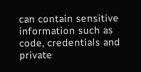can contain sensitive information such as code, credentials and private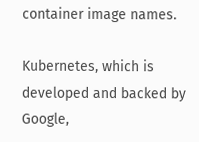container image names.

Kubernetes, which is developed and backed by Google,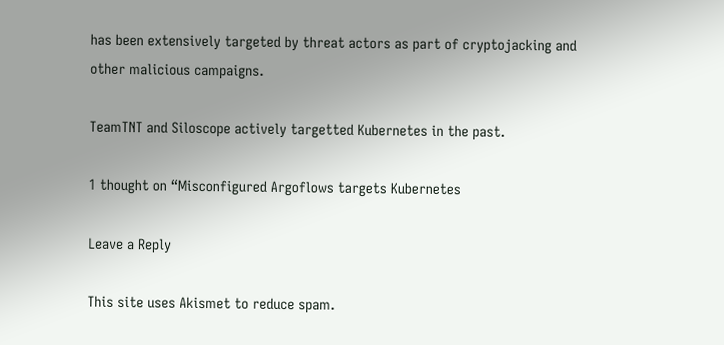has been extensively targeted by threat actors as part of cryptojacking and other malicious campaigns.

TeamTNT and Siloscope actively targetted Kubernetes in the past.

1 thought on “Misconfigured Argoflows targets Kubernetes

Leave a Reply

This site uses Akismet to reduce spam.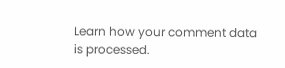Learn how your comment data is processed.